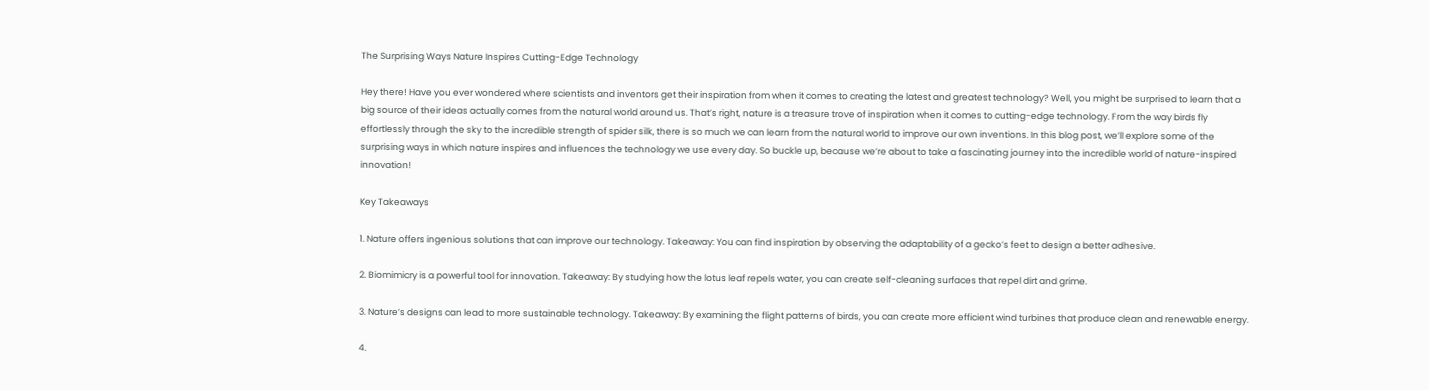The Surprising Ways Nature Inspires Cutting-Edge Technology

Hey there! Have you ever wondered where scientists and inventors get their inspiration from when it comes to creating the latest and greatest technology? Well, you might be surprised to learn that a big source of their ideas actually comes from the natural world around us. That’s right, nature is a treasure trove of inspiration when it comes to cutting-edge technology. From the way birds fly effortlessly through the sky to the incredible strength of spider silk, there is so much we can learn from the natural world to improve our own inventions. In this blog post, we’ll explore some of the surprising ways in which nature inspires and influences the technology we use every day. So buckle up, because we’re about to take a fascinating journey into the incredible world of nature-inspired innovation!

Key Takeaways

1. Nature offers ingenious solutions that can improve our technology. Takeaway: You can find inspiration by observing the adaptability of a gecko’s feet to design a better adhesive.

2. Biomimicry is a powerful tool for innovation. Takeaway: By studying how the lotus leaf repels water, you can create self-cleaning surfaces that repel dirt and grime.

3. Nature’s designs can lead to more sustainable technology. Takeaway: By examining the flight patterns of birds, you can create more efficient wind turbines that produce clean and renewable energy.

4.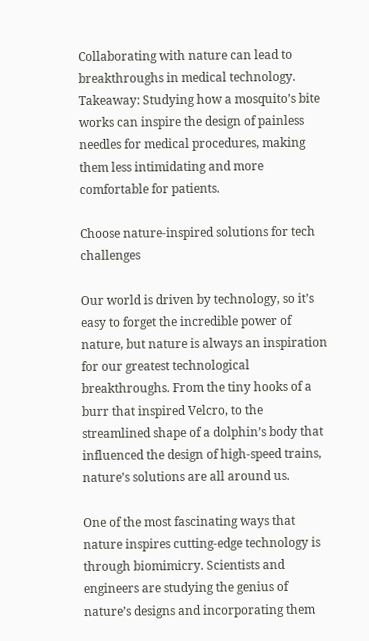Collaborating with nature can lead to breakthroughs in medical technology. Takeaway: Studying how a mosquito’s bite works can inspire the design of painless needles for medical procedures, making them less intimidating and more comfortable for patients.

Choose nature-inspired solutions for tech challenges

Our world is driven by technology, so it’s easy to forget the incredible power of nature, but nature is always an inspiration for our greatest technological breakthroughs. From the tiny hooks of a burr that inspired Velcro, to the streamlined shape of a dolphin’s body that influenced the design of high-speed trains, nature’s solutions are all around us.

One of the most fascinating ways that nature inspires cutting-edge technology is through biomimicry. Scientists and engineers are studying the genius of nature’s designs and incorporating them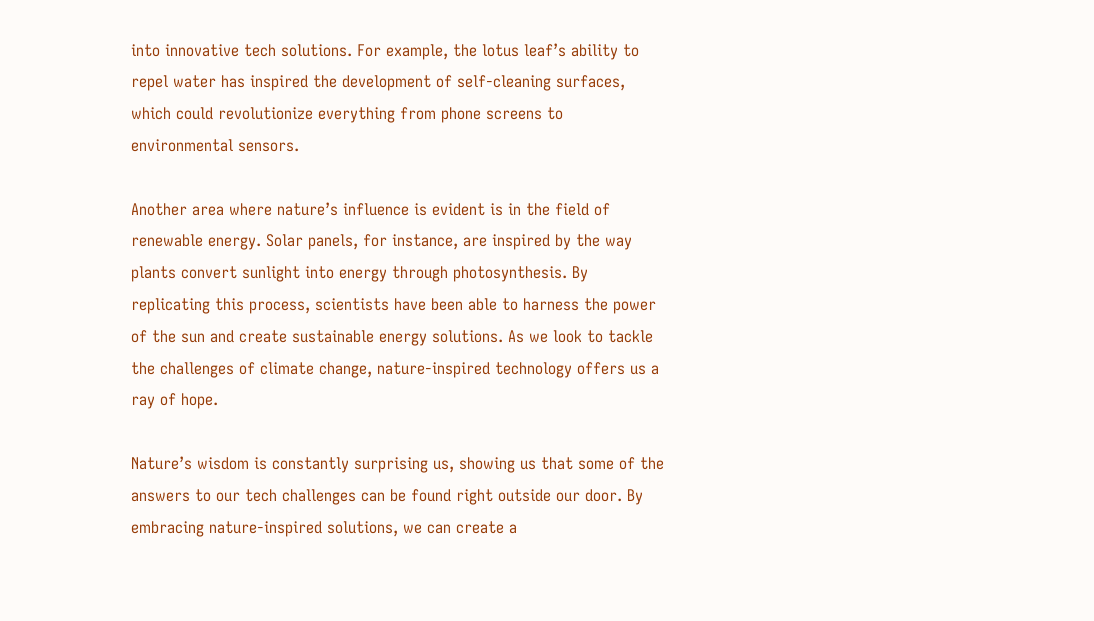into innovative tech solutions. For example, the lotus leaf’s ability to repel water has inspired the development of self-cleaning surfaces, which could revolutionize everything from phone screens to environmental sensors.

Another area where nature’s influence is evident is in the field of renewable energy. Solar panels, for instance, are inspired by the way plants convert sunlight into energy through photosynthesis. By replicating this process, scientists have been able to harness the power of the sun and create sustainable energy solutions. As we look to tackle the challenges of climate change, nature-inspired technology offers us a ray of hope.

Nature’s wisdom is constantly surprising us, showing us that some of the answers to our tech challenges can be found right outside our door. By embracing nature-inspired solutions, we can create a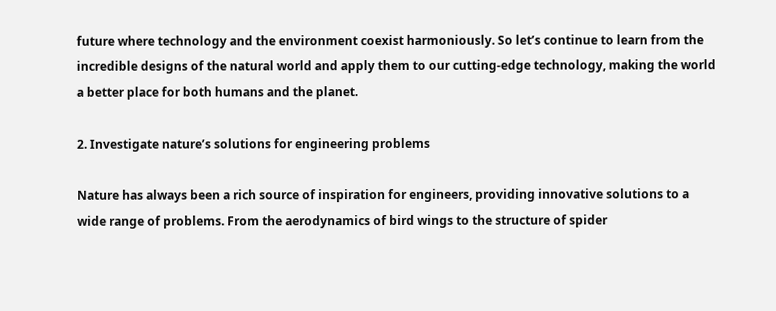future where technology and the environment coexist harmoniously. So let’s continue to learn from the incredible designs of the natural world and apply them to our cutting-edge technology, making the world a better place for both humans and the planet.

2. Investigate nature’s solutions for engineering problems

Nature has always been a rich source of inspiration for engineers, providing innovative solutions to a wide range of problems. From the aerodynamics of bird wings to the structure of spider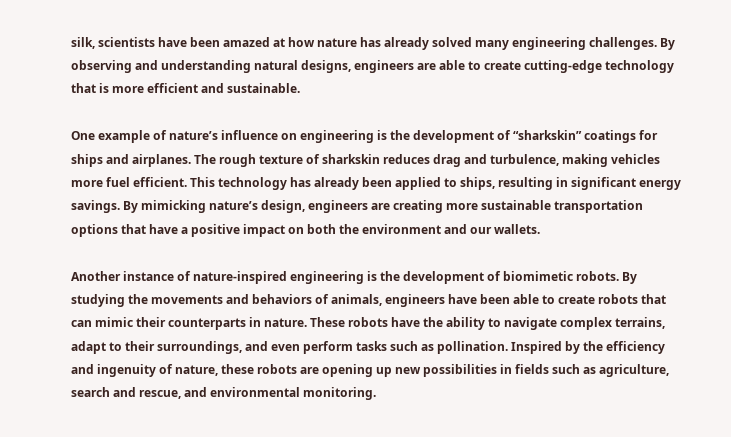silk, scientists have been amazed at how nature has already solved many engineering challenges. By observing and understanding natural designs, engineers are able to create cutting-edge technology that is more efficient and sustainable.

One example of nature’s influence on engineering is the development of “sharkskin” coatings for ships and airplanes. The rough texture of sharkskin reduces drag and turbulence, making vehicles more fuel efficient. This technology has already been applied to ships, resulting in significant energy savings. By mimicking nature’s design, engineers are creating more sustainable transportation options that have a positive impact on both the environment and our wallets.

Another instance of nature-inspired engineering is the development of biomimetic robots. By studying the movements and behaviors of animals, engineers have been able to create robots that can mimic their counterparts in nature. These robots have the ability to navigate complex terrains, adapt to their surroundings, and even perform tasks such as pollination. Inspired by the efficiency and ingenuity of nature, these robots are opening up new possibilities in fields such as agriculture, search and rescue, and environmental monitoring.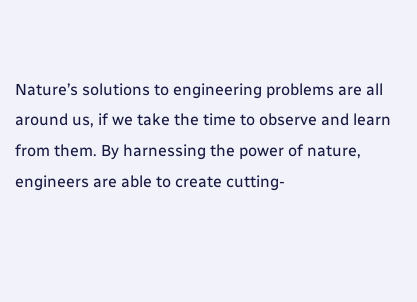Nature’s solutions to engineering problems are all around us, if we take the time to observe and learn from them. By harnessing the power of nature, engineers are able to create cutting-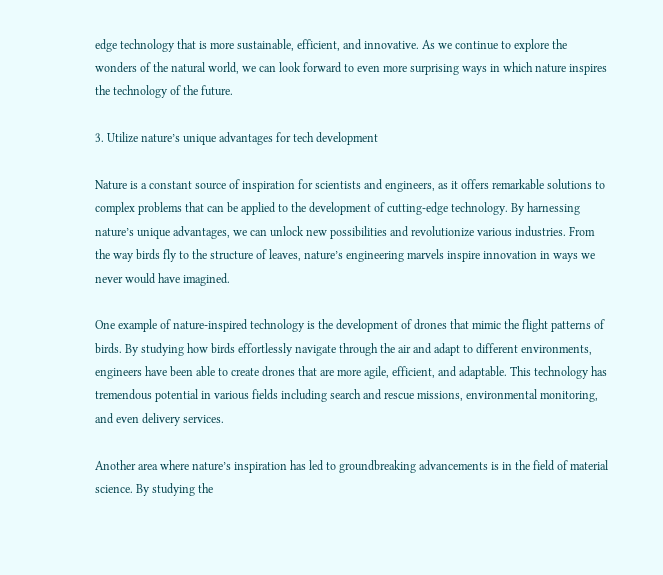edge technology that is more sustainable, efficient, and innovative. As we continue to explore the wonders of the natural world, we can look forward to even more surprising ways in which nature inspires the technology of the future.

3. Utilize nature’s unique advantages for tech development

Nature is a constant source of inspiration for scientists and engineers, as it offers remarkable solutions to complex problems that can be applied to the development of cutting-edge technology. By harnessing nature’s unique advantages, we can unlock new possibilities and revolutionize various industries. From the way birds fly to the structure of leaves, nature’s engineering marvels inspire innovation in ways we never would have imagined.

One example of nature-inspired technology is the development of drones that mimic the flight patterns of birds. By studying how birds effortlessly navigate through the air and adapt to different environments, engineers have been able to create drones that are more agile, efficient, and adaptable. This technology has tremendous potential in various fields including search and rescue missions, environmental monitoring, and even delivery services.

Another area where nature’s inspiration has led to groundbreaking advancements is in the field of material science. By studying the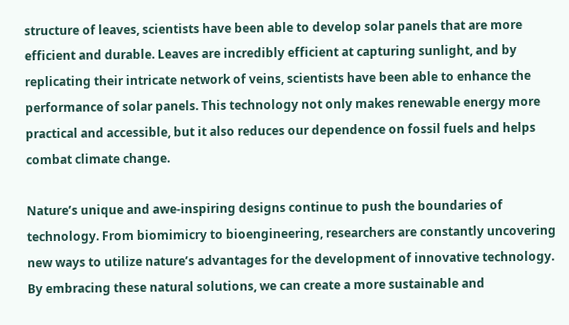structure of leaves, scientists have been able to develop solar panels that are more efficient and durable. Leaves are incredibly efficient at capturing sunlight, and by replicating their intricate network of veins, scientists have been able to enhance the performance of solar panels. This technology not only makes renewable energy more practical and accessible, but it also reduces our dependence on fossil fuels and helps combat climate change.

Nature’s unique and awe-inspiring designs continue to push the boundaries of technology. From biomimicry to bioengineering, researchers are constantly uncovering new ways to utilize nature’s advantages for the development of innovative technology. By embracing these natural solutions, we can create a more sustainable and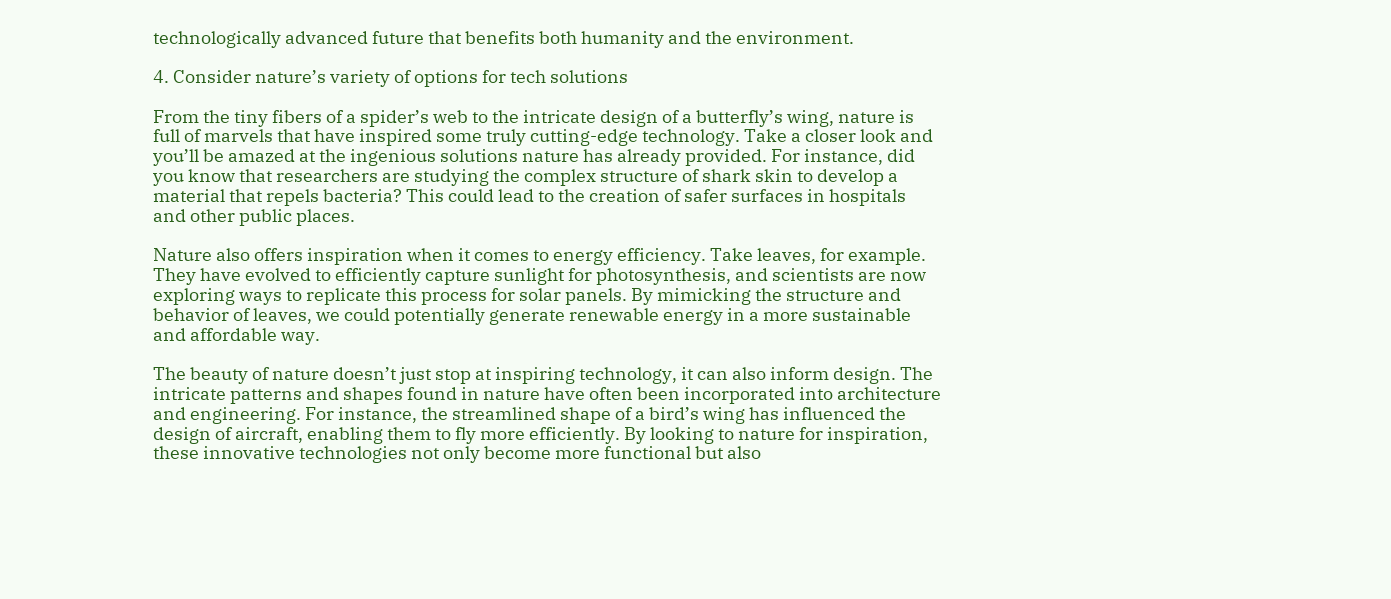technologically advanced future that benefits both humanity and the environment.

4. Consider nature’s variety of options for tech solutions

From the tiny fibers of a spider’s web to the intricate design of a butterfly’s wing, nature is full of marvels that have inspired some truly cutting-edge technology. Take a closer look and you’ll be amazed at the ingenious solutions nature has already provided. For instance, did you know that researchers are studying the complex structure of shark skin to develop a material that repels bacteria? This could lead to the creation of safer surfaces in hospitals and other public places.

Nature also offers inspiration when it comes to energy efficiency. Take leaves, for example. They have evolved to efficiently capture sunlight for photosynthesis, and scientists are now exploring ways to replicate this process for solar panels. By mimicking the structure and behavior of leaves, we could potentially generate renewable energy in a more sustainable and affordable way.

The beauty of nature doesn’t just stop at inspiring technology, it can also inform design. The intricate patterns and shapes found in nature have often been incorporated into architecture and engineering. For instance, the streamlined shape of a bird’s wing has influenced the design of aircraft, enabling them to fly more efficiently. By looking to nature for inspiration, these innovative technologies not only become more functional but also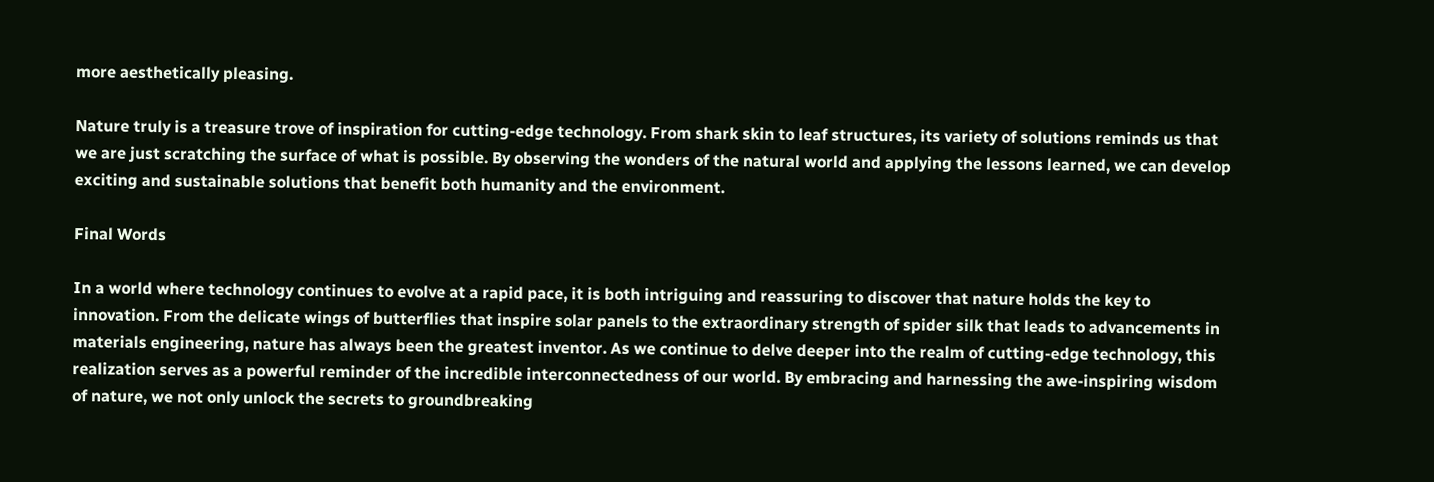more aesthetically pleasing.

Nature truly is a treasure trove of inspiration for cutting-edge technology. From shark skin to leaf structures, its variety of solutions reminds us that we are just scratching the surface of what is possible. By observing the wonders of the natural world and applying the lessons learned, we can develop exciting and sustainable solutions that benefit both humanity and the environment.

Final Words

In a world where technology continues to evolve at a rapid pace, it is both intriguing and reassuring to discover that nature holds the key to innovation. From the delicate wings of butterflies that inspire solar panels to the extraordinary strength of spider silk that leads to advancements in materials engineering, nature has always been the greatest inventor. As we continue to delve deeper into the realm of cutting-edge technology, this realization serves as a powerful reminder of the incredible interconnectedness of our world. By embracing and harnessing the awe-inspiring wisdom of nature, we not only unlock the secrets to groundbreaking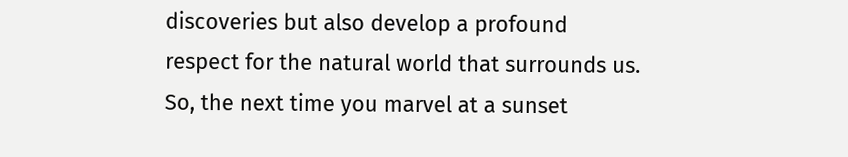discoveries but also develop a profound respect for the natural world that surrounds us. So, the next time you marvel at a sunset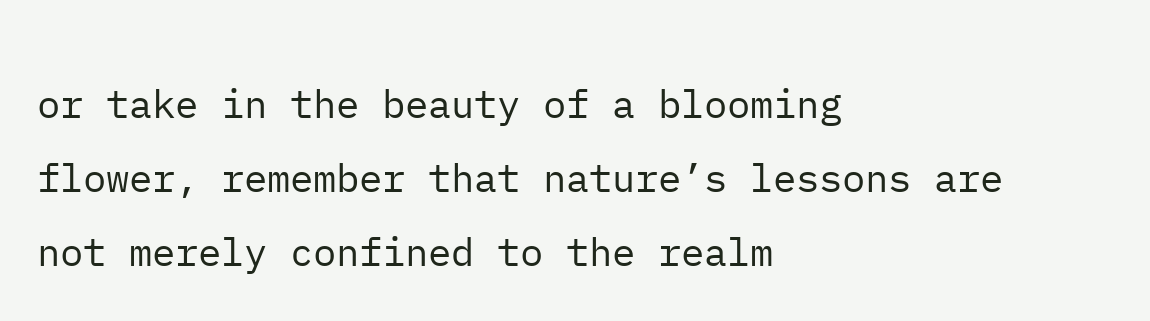or take in the beauty of a blooming flower, remember that nature’s lessons are not merely confined to the realm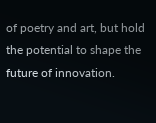of poetry and art, but hold the potential to shape the future of innovation.